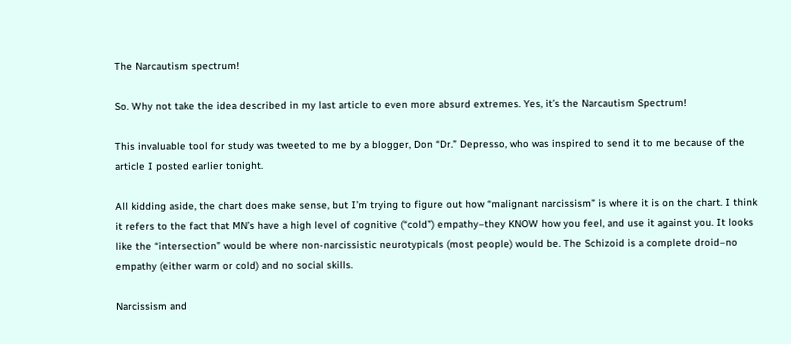The Narcautism spectrum!

So. Why not take the idea described in my last article to even more absurd extremes. Yes, it’s the Narcautism Spectrum!

This invaluable tool for study was tweeted to me by a blogger, Don “Dr.” Depresso, who was inspired to send it to me because of the article I posted earlier tonight.

All kidding aside, the chart does make sense, but I’m trying to figure out how “malignant narcissism” is where it is on the chart. I think it refers to the fact that MN’s have a high level of cognitive (“cold”) empathy–they KNOW how you feel, and use it against you. It looks like the “intersection” would be where non-narcissistic neurotypicals (most people) would be. The Schizoid is a complete droid–no empathy (either warm or cold) and no social skills.

Narcissism and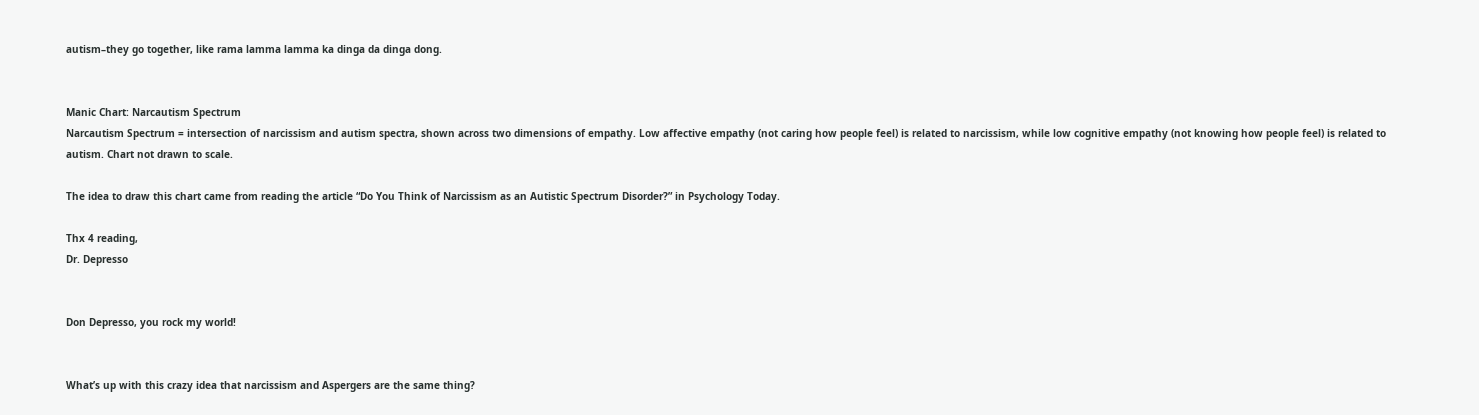autism–they go together, like rama lamma lamma ka dinga da dinga dong.


Manic Chart: Narcautism Spectrum
Narcautism Spectrum = intersection of narcissism and autism spectra, shown across two dimensions of empathy. Low affective empathy (not caring how people feel) is related to narcissism, while low cognitive empathy (not knowing how people feel) is related to autism. Chart not drawn to scale.

The idea to draw this chart came from reading the article “Do You Think of Narcissism as an Autistic Spectrum Disorder?” in Psychology Today.

Thx 4 reading,
Dr. Depresso


Don Depresso, you rock my world!


What’s up with this crazy idea that narcissism and Aspergers are the same thing?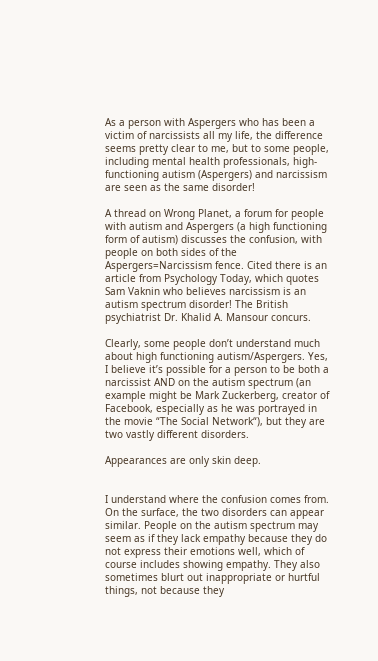As a person with Aspergers who has been a victim of narcissists all my life, the difference seems pretty clear to me, but to some people, including mental health professionals, high-functioning autism (Aspergers) and narcissism are seen as the same disorder!

A thread on Wrong Planet, a forum for people with autism and Aspergers (a high functioning form of autism) discusses the confusion, with people on both sides of the Aspergers=Narcissism fence. Cited there is an article from Psychology Today, which quotes Sam Vaknin who believes narcissism is an autism spectrum disorder! The British psychiatrist Dr. Khalid A. Mansour concurs.

Clearly, some people don’t understand much about high functioning autism/Aspergers. Yes, I believe it’s possible for a person to be both a narcissist AND on the autism spectrum (an example might be Mark Zuckerberg, creator of Facebook, especially as he was portrayed in the movie “The Social Network“), but they are two vastly different disorders.

Appearances are only skin deep.


I understand where the confusion comes from. On the surface, the two disorders can appear similar. People on the autism spectrum may seem as if they lack empathy because they do not express their emotions well, which of course includes showing empathy. They also sometimes blurt out inappropriate or hurtful things, not because they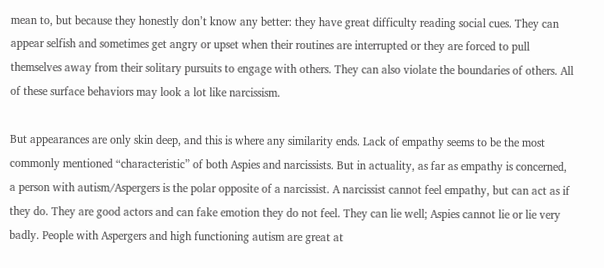mean to, but because they honestly don’t know any better: they have great difficulty reading social cues. They can appear selfish and sometimes get angry or upset when their routines are interrupted or they are forced to pull themselves away from their solitary pursuits to engage with others. They can also violate the boundaries of others. All of these surface behaviors may look a lot like narcissism.

But appearances are only skin deep, and this is where any similarity ends. Lack of empathy seems to be the most commonly mentioned “characteristic” of both Aspies and narcissists. But in actuality, as far as empathy is concerned, a person with autism/Aspergers is the polar opposite of a narcissist. A narcissist cannot feel empathy, but can act as if they do. They are good actors and can fake emotion they do not feel. They can lie well; Aspies cannot lie or lie very badly. People with Aspergers and high functioning autism are great at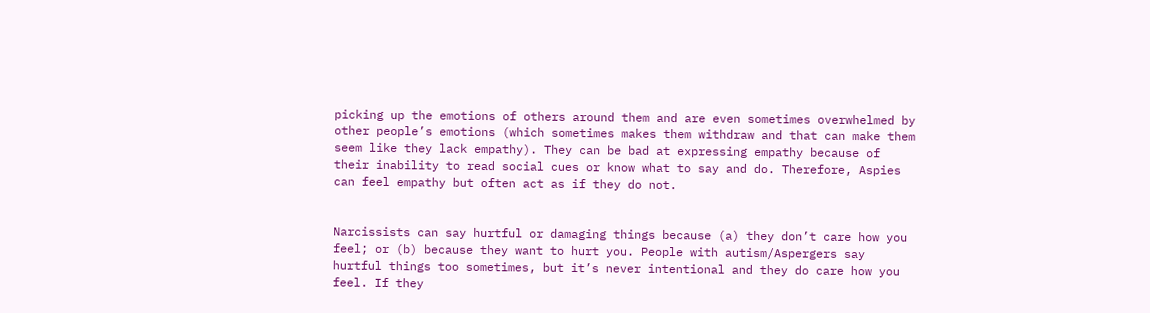picking up the emotions of others around them and are even sometimes overwhelmed by other people’s emotions (which sometimes makes them withdraw and that can make them seem like they lack empathy). They can be bad at expressing empathy because of their inability to read social cues or know what to say and do. Therefore, Aspies can feel empathy but often act as if they do not.


Narcissists can say hurtful or damaging things because (a) they don’t care how you feel; or (b) because they want to hurt you. People with autism/Aspergers say hurtful things too sometimes, but it’s never intentional and they do care how you feel. If they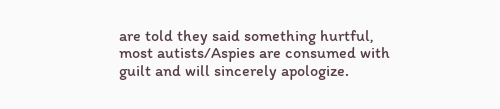are told they said something hurtful, most autists/Aspies are consumed with guilt and will sincerely apologize.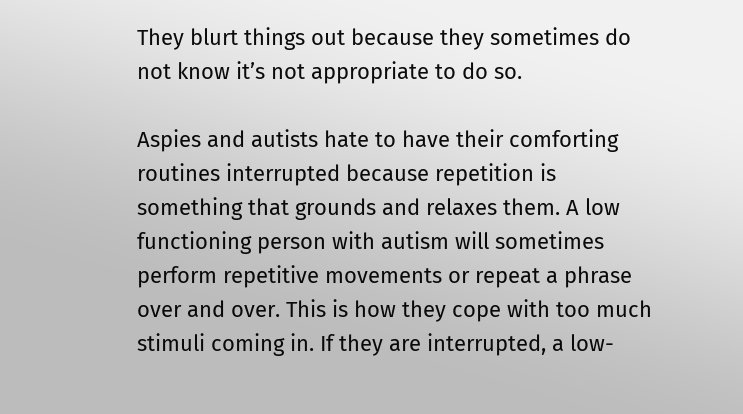They blurt things out because they sometimes do not know it’s not appropriate to do so.

Aspies and autists hate to have their comforting routines interrupted because repetition is something that grounds and relaxes them. A low functioning person with autism will sometimes perform repetitive movements or repeat a phrase over and over. This is how they cope with too much stimuli coming in. If they are interrupted, a low-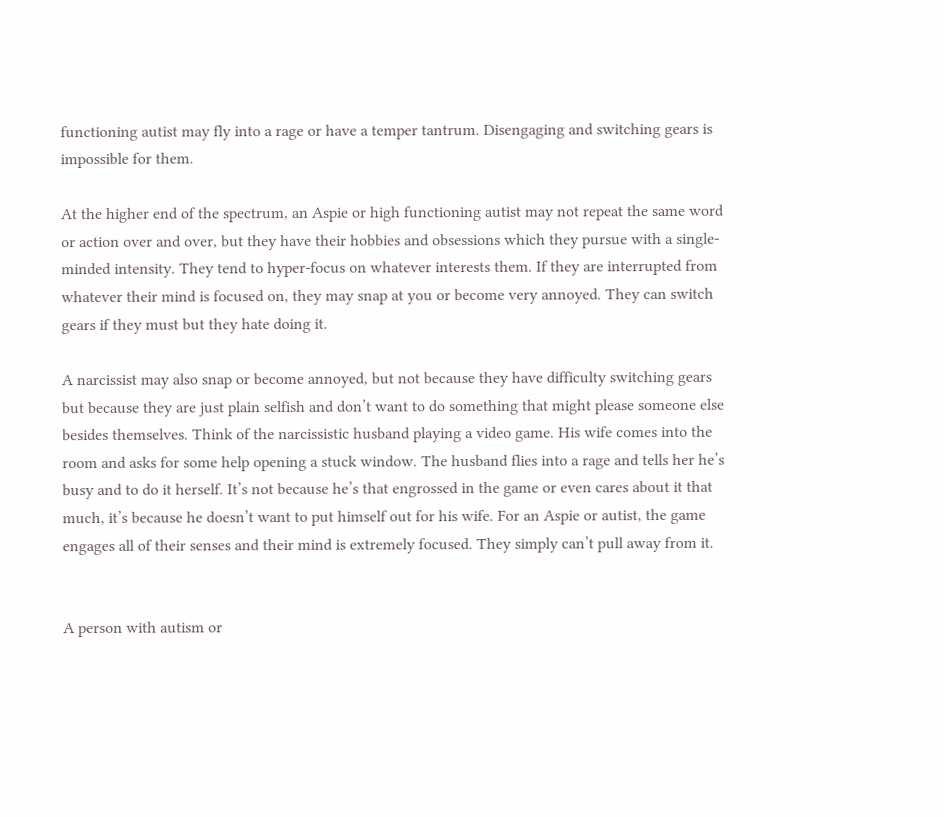functioning autist may fly into a rage or have a temper tantrum. Disengaging and switching gears is impossible for them.

At the higher end of the spectrum, an Aspie or high functioning autist may not repeat the same word or action over and over, but they have their hobbies and obsessions which they pursue with a single-minded intensity. They tend to hyper-focus on whatever interests them. If they are interrupted from whatever their mind is focused on, they may snap at you or become very annoyed. They can switch gears if they must but they hate doing it.

A narcissist may also snap or become annoyed, but not because they have difficulty switching gears but because they are just plain selfish and don’t want to do something that might please someone else besides themselves. Think of the narcissistic husband playing a video game. His wife comes into the room and asks for some help opening a stuck window. The husband flies into a rage and tells her he’s busy and to do it herself. It’s not because he’s that engrossed in the game or even cares about it that much, it’s because he doesn’t want to put himself out for his wife. For an Aspie or autist, the game engages all of their senses and their mind is extremely focused. They simply can’t pull away from it.


A person with autism or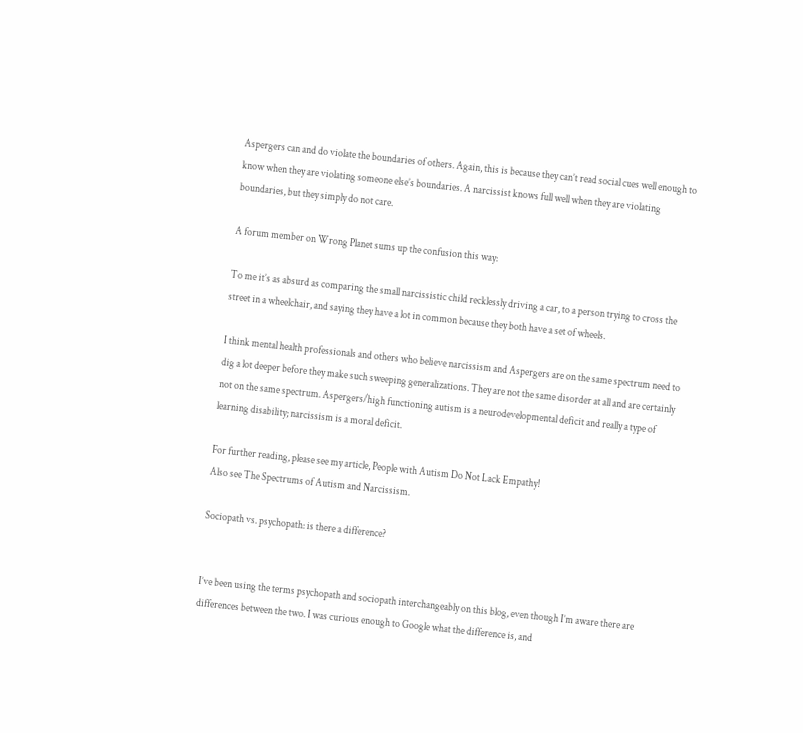Aspergers can and do violate the boundaries of others. Again, this is because they can’t read social cues well enough to know when they are violating someone else’s boundaries. A narcissist knows full well when they are violating boundaries, but they simply do not care.

A forum member on Wrong Planet sums up the confusion this way:

To me it’s as absurd as comparing the small narcissistic child recklessly driving a car, to a person trying to cross the street in a wheelchair, and saying they have a lot in common because they both have a set of wheels.

I think mental health professionals and others who believe narcissism and Aspergers are on the same spectrum need to dig a lot deeper before they make such sweeping generalizations. They are not the same disorder at all and are certainly not on the same spectrum. Aspergers/high functioning autism is a neurodevelopmental deficit and really a type of learning disability; narcissism is a moral deficit.

For further reading, please see my article, People with Autism Do Not Lack Empathy!
Also see The Spectrums of Autism and Narcissism.

Sociopath vs. psychopath: is there a difference?


I’ve been using the terms psychopath and sociopath interchangeably on this blog, even though I’m aware there are differences between the two. I was curious enough to Google what the difference is, and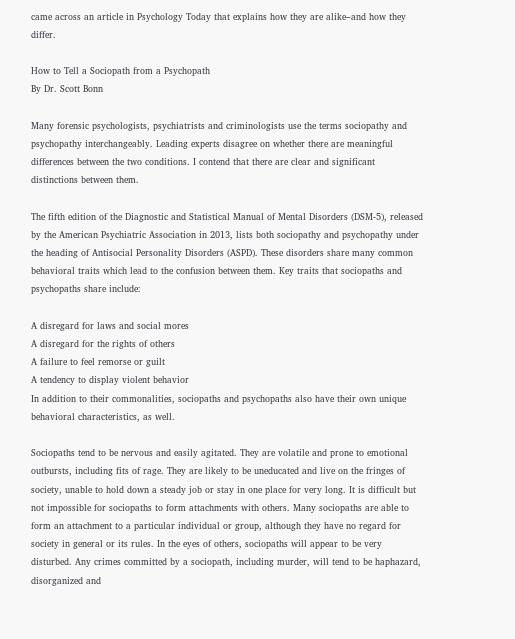came across an article in Psychology Today that explains how they are alike–and how they differ.

How to Tell a Sociopath from a Psychopath
By Dr. Scott Bonn

Many forensic psychologists, psychiatrists and criminologists use the terms sociopathy and psychopathy interchangeably. Leading experts disagree on whether there are meaningful differences between the two conditions. I contend that there are clear and significant distinctions between them.

The fifth edition of the Diagnostic and Statistical Manual of Mental Disorders (DSM-5), released by the American Psychiatric Association in 2013, lists both sociopathy and psychopathy under the heading of Antisocial Personality Disorders (ASPD). These disorders share many common behavioral traits which lead to the confusion between them. Key traits that sociopaths and psychopaths share include:

A disregard for laws and social mores
A disregard for the rights of others
A failure to feel remorse or guilt
A tendency to display violent behavior
In addition to their commonalities, sociopaths and psychopaths also have their own unique behavioral characteristics, as well.

Sociopaths tend to be nervous and easily agitated. They are volatile and prone to emotional outbursts, including fits of rage. They are likely to be uneducated and live on the fringes of society, unable to hold down a steady job or stay in one place for very long. It is difficult but not impossible for sociopaths to form attachments with others. Many sociopaths are able to form an attachment to a particular individual or group, although they have no regard for society in general or its rules. In the eyes of others, sociopaths will appear to be very disturbed. Any crimes committed by a sociopath, including murder, will tend to be haphazard, disorganized and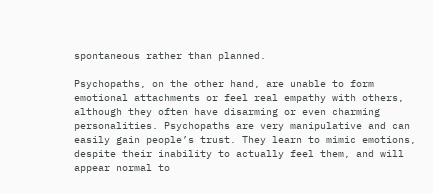spontaneous rather than planned.

Psychopaths, on the other hand, are unable to form emotional attachments or feel real empathy with others, although they often have disarming or even charming personalities. Psychopaths are very manipulative and can easily gain people’s trust. They learn to mimic emotions, despite their inability to actually feel them, and will appear normal to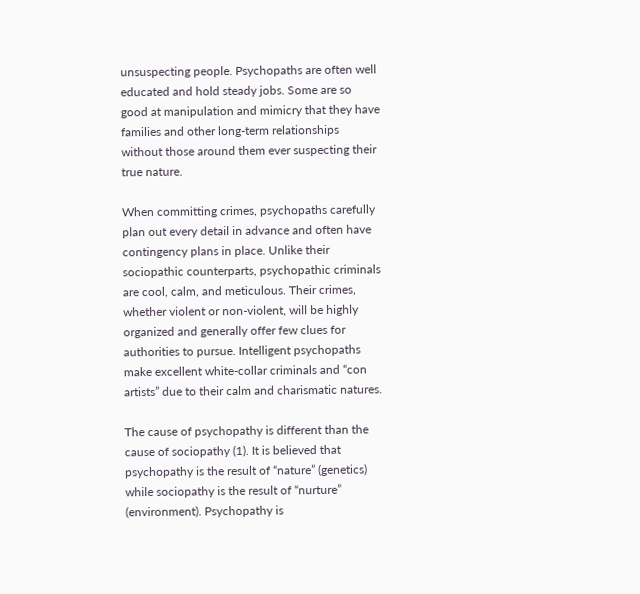unsuspecting people. Psychopaths are often well educated and hold steady jobs. Some are so good at manipulation and mimicry that they have families and other long-term relationships without those around them ever suspecting their true nature.

When committing crimes, psychopaths carefully plan out every detail in advance and often have contingency plans in place. Unlike their sociopathic counterparts, psychopathic criminals are cool, calm, and meticulous. Their crimes, whether violent or non-violent, will be highly organized and generally offer few clues for authorities to pursue. Intelligent psychopaths make excellent white-collar criminals and “con artists” due to their calm and charismatic natures.

The cause of psychopathy is different than the cause of sociopathy (1). It is believed that psychopathy is the result of “nature” (genetics) while sociopathy is the result of “nurture” (environment). Psychopathy is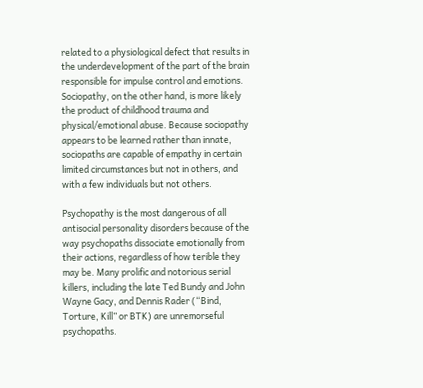related to a physiological defect that results in the underdevelopment of the part of the brain responsible for impulse control and emotions. Sociopathy, on the other hand, is more likely the product of childhood trauma and physical/emotional abuse. Because sociopathy appears to be learned rather than innate, sociopaths are capable of empathy in certain limited circumstances but not in others, and with a few individuals but not others.

Psychopathy is the most dangerous of all antisocial personality disorders because of the way psychopaths dissociate emotionally from their actions, regardless of how terible they may be. Many prolific and notorious serial killers, including the late Ted Bundy and John Wayne Gacy, and Dennis Rader (“Bind, Torture, Kill” or BTK) are unremorseful psychopaths.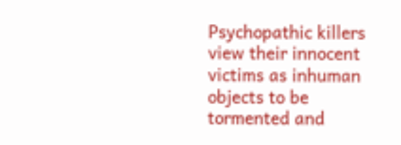Psychopathic killers view their innocent victims as inhuman objects to be tormented and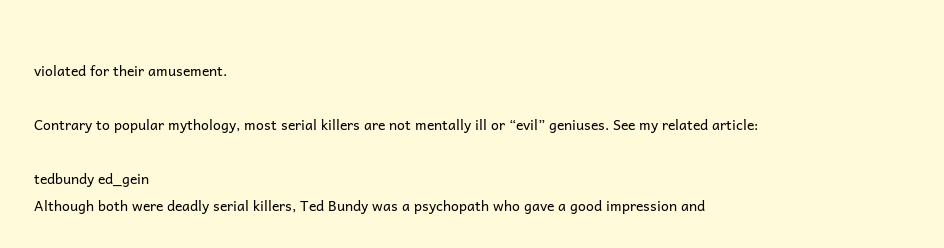violated for their amusement.

Contrary to popular mythology, most serial killers are not mentally ill or “evil” geniuses. See my related article:

tedbundy ed_gein
Although both were deadly serial killers, Ted Bundy was a psychopath who gave a good impression and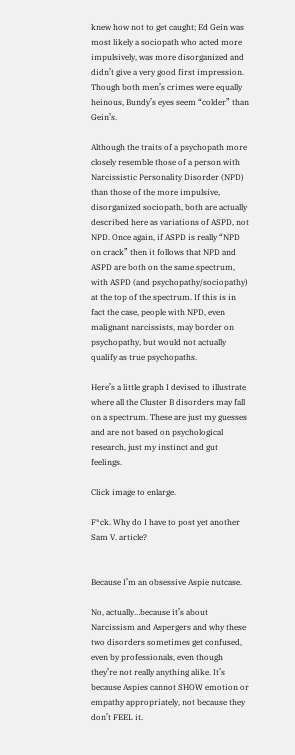knew how not to get caught; Ed Gein was most likely a sociopath who acted more impulsively, was more disorganized and didn’t give a very good first impression. Though both men’s crimes were equally heinous, Bundy’s eyes seem “colder” than Gein’s.

Although the traits of a psychopath more closely resemble those of a person with Narcissistic Personality Disorder (NPD) than those of the more impulsive, disorganized sociopath, both are actually described here as variations of ASPD, not NPD. Once again, if ASPD is really “NPD on crack” then it follows that NPD and ASPD are both on the same spectrum, with ASPD (and psychopathy/sociopathy) at the top of the spectrum. If this is in fact the case, people with NPD, even malignant narcissists, may border on psychopathy, but would not actually qualify as true psychopaths.

Here’s a little graph I devised to illustrate where all the Cluster B disorders may fall on a spectrum. These are just my guesses and are not based on psychological research, just my instinct and gut feelings.

Click image to enlarge.

F*ck. Why do I have to post yet another Sam V. article?


Because I’m an obsessive Aspie nutcase.

No, actually…because it’s about Narcissism and Aspergers and why these two disorders sometimes get confused, even by professionals, even though they’re not really anything alike. It’s because Aspies cannot SHOW emotion or empathy appropriately, not because they don’t FEEL it.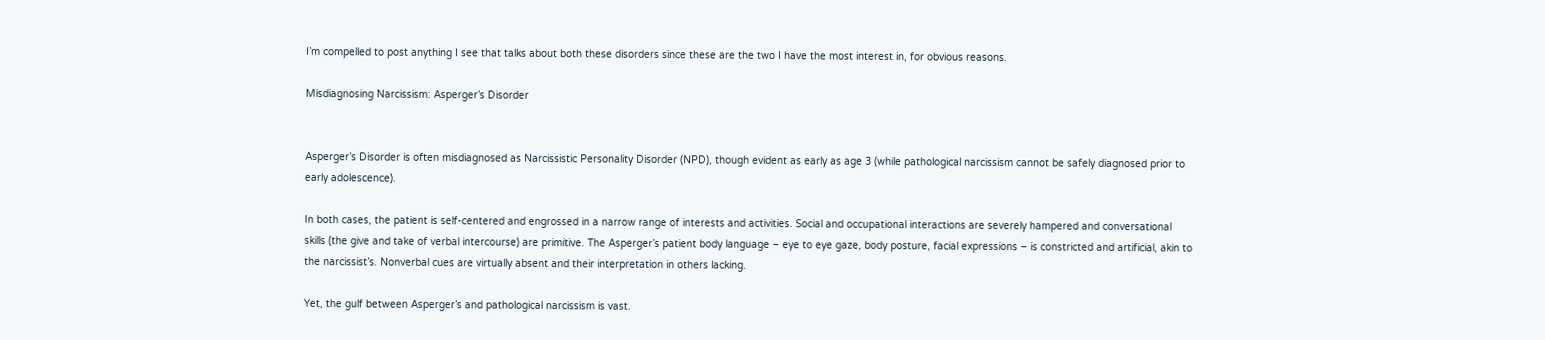I’m compelled to post anything I see that talks about both these disorders since these are the two I have the most interest in, for obvious reasons.

Misdiagnosing Narcissism: Asperger’s Disorder


Asperger’s Disorder is often misdiagnosed as Narcissistic Personality Disorder (NPD), though evident as early as age 3 (while pathological narcissism cannot be safely diagnosed prior to early adolescence).

In both cases, the patient is self-centered and engrossed in a narrow range of interests and activities. Social and occupational interactions are severely hampered and conversational skills (the give and take of verbal intercourse) are primitive. The Asperger’s patient body language – eye to eye gaze, body posture, facial expressions – is constricted and artificial, akin to the narcissist’s. Nonverbal cues are virtually absent and their interpretation in others lacking.

Yet, the gulf between Asperger’s and pathological narcissism is vast.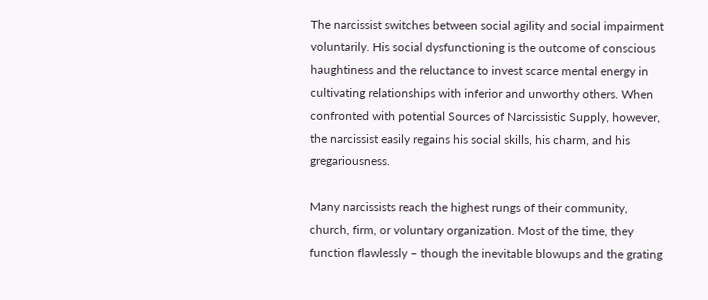The narcissist switches between social agility and social impairment voluntarily. His social dysfunctioning is the outcome of conscious haughtiness and the reluctance to invest scarce mental energy in cultivating relationships with inferior and unworthy others. When confronted with potential Sources of Narcissistic Supply, however, the narcissist easily regains his social skills, his charm, and his gregariousness.

Many narcissists reach the highest rungs of their community, church, firm, or voluntary organization. Most of the time, they function flawlessly – though the inevitable blowups and the grating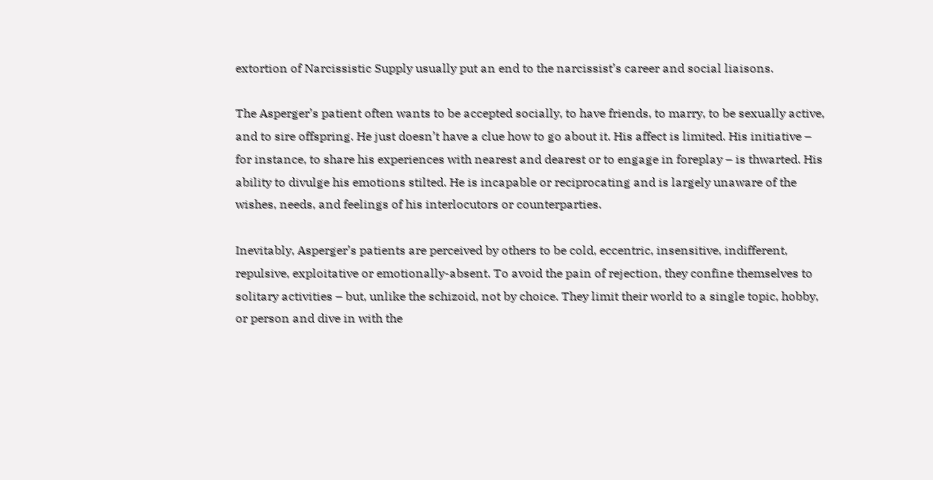extortion of Narcissistic Supply usually put an end to the narcissist’s career and social liaisons.

The Asperger’s patient often wants to be accepted socially, to have friends, to marry, to be sexually active, and to sire offspring. He just doesn’t have a clue how to go about it. His affect is limited. His initiative – for instance, to share his experiences with nearest and dearest or to engage in foreplay – is thwarted. His ability to divulge his emotions stilted. He is incapable or reciprocating and is largely unaware of the wishes, needs, and feelings of his interlocutors or counterparties.

Inevitably, Asperger’s patients are perceived by others to be cold, eccentric, insensitive, indifferent, repulsive, exploitative or emotionally-absent. To avoid the pain of rejection, they confine themselves to solitary activities – but, unlike the schizoid, not by choice. They limit their world to a single topic, hobby, or person and dive in with the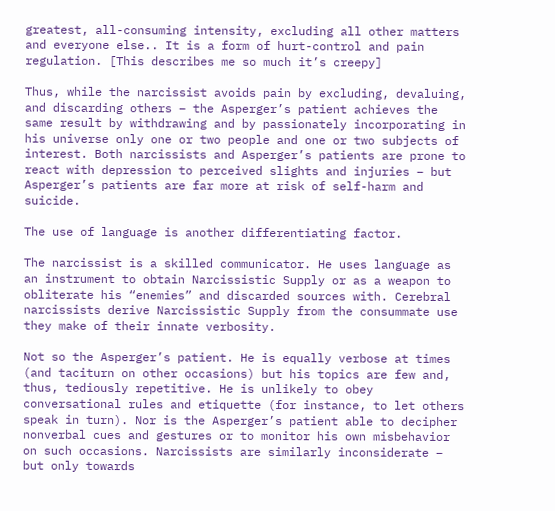greatest, all-consuming intensity, excluding all other matters and everyone else.. It is a form of hurt-control and pain regulation. [This describes me so much it’s creepy]

Thus, while the narcissist avoids pain by excluding, devaluing, and discarding others – the Asperger’s patient achieves the same result by withdrawing and by passionately incorporating in his universe only one or two people and one or two subjects of interest. Both narcissists and Asperger’s patients are prone to react with depression to perceived slights and injuries – but Asperger’s patients are far more at risk of self-harm and suicide.

The use of language is another differentiating factor.

The narcissist is a skilled communicator. He uses language as an instrument to obtain Narcissistic Supply or as a weapon to obliterate his “enemies” and discarded sources with. Cerebral narcissists derive Narcissistic Supply from the consummate use they make of their innate verbosity.

Not so the Asperger’s patient. He is equally verbose at times (and taciturn on other occasions) but his topics are few and, thus, tediously repetitive. He is unlikely to obey conversational rules and etiquette (for instance, to let others speak in turn). Nor is the Asperger’s patient able to decipher nonverbal cues and gestures or to monitor his own misbehavior on such occasions. Narcissists are similarly inconsiderate – but only towards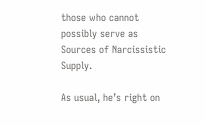those who cannot possibly serve as Sources of Narcissistic Supply.

As usual, he’s right on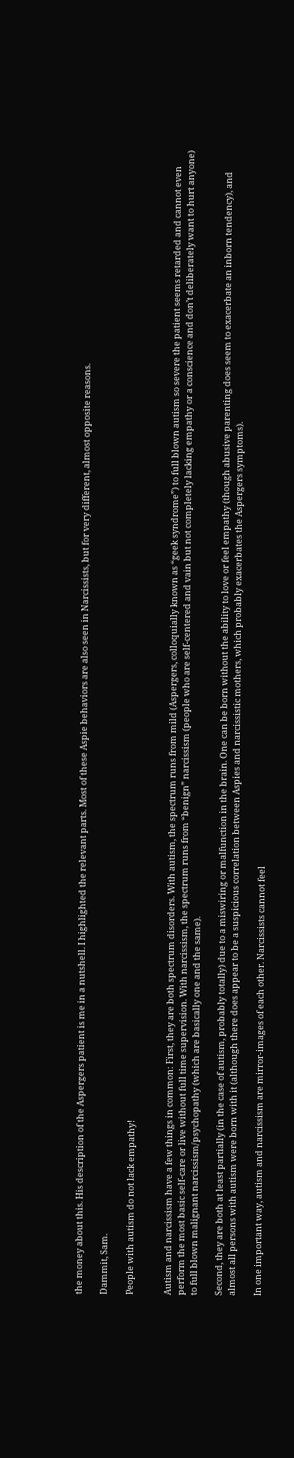the money about this. His description of the Aspergers patient is me in a nutshell. I highlighted the relevant parts. Most of these Aspie behaviors are also seen in Narcissists, but for very different, almost opposite reasons.

Dammit, Sam.

People with autism do not lack empathy!


Autism and narcissism have a few things in common: First, they are both spectrum disorders. With autism, the spectrum runs from mild (Aspergers, colloquially known as “geek syndrome”) to full blown autism so severe the patient seems retarded and cannot even perform the most basic self-care or live without full time supervision. With narcissism, the spectrum runs from “benign” narcissism (people who are self-centered and vain but not completely lacking empathy or a conscience and don’t deliberately want to hurt anyone) to full blown malignant narcissism/psychopathy (which are basically one and the same).

Second, they are both at least partially (in the case of autism, probably totally) due to a miswiring or malfunction in the brain. One can be born without the ability to love or feel empathy (though abusive parenting does seem to exacerbate an inborn tendency), and almost all persons with autism were born with it (although there does appear to be a suspicious correlation between Aspies and narcissistic mothers, which probably exacerbates the Aspergers symptoms).

In one important way, autism and narcissism are mirror-images of each other. Narcissists cannot feel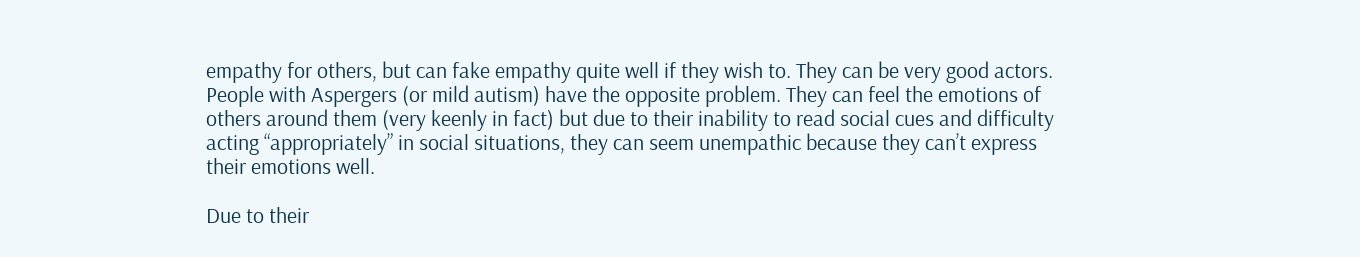empathy for others, but can fake empathy quite well if they wish to. They can be very good actors. People with Aspergers (or mild autism) have the opposite problem. They can feel the emotions of others around them (very keenly in fact) but due to their inability to read social cues and difficulty acting “appropriately” in social situations, they can seem unempathic because they can’t express their emotions well.

Due to their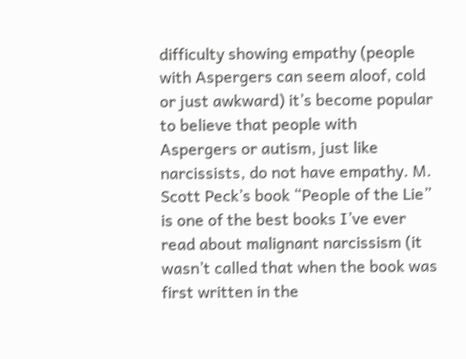difficulty showing empathy (people with Aspergers can seem aloof, cold or just awkward) it’s become popular to believe that people with Aspergers or autism, just like narcissists, do not have empathy. M. Scott Peck’s book “People of the Lie” is one of the best books I’ve ever read about malignant narcissism (it wasn’t called that when the book was first written in the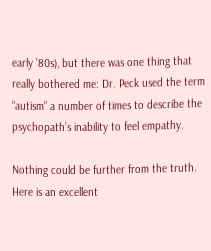early ’80s), but there was one thing that really bothered me: Dr. Peck used the term “autism” a number of times to describe the psychopath’s inability to feel empathy.

Nothing could be further from the truth. Here is an excellent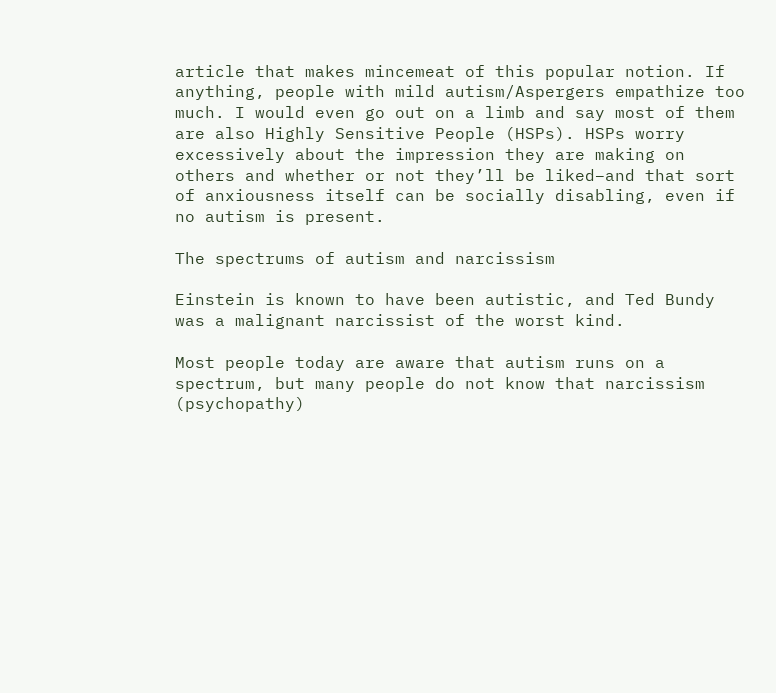article that makes mincemeat of this popular notion. If anything, people with mild autism/Aspergers empathize too much. I would even go out on a limb and say most of them are also Highly Sensitive People (HSPs). HSPs worry excessively about the impression they are making on others and whether or not they’ll be liked–and that sort of anxiousness itself can be socially disabling, even if no autism is present.

The spectrums of autism and narcissism

Einstein is known to have been autistic, and Ted Bundy was a malignant narcissist of the worst kind.

Most people today are aware that autism runs on a spectrum, but many people do not know that narcissism (psychopathy)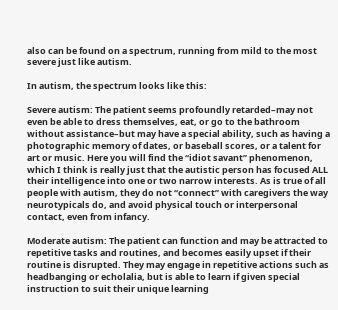also can be found on a spectrum, running from mild to the most severe just like autism.

In autism, the spectrum looks like this:

Severe autism: The patient seems profoundly retarded–may not even be able to dress themselves, eat, or go to the bathroom without assistance–but may have a special ability, such as having a photographic memory of dates, or baseball scores, or a talent for art or music. Here you will find the “idiot savant” phenomenon, which I think is really just that the autistic person has focused ALL their intelligence into one or two narrow interests. As is true of all people with autism, they do not “connect” with caregivers the way neurotypicals do, and avoid physical touch or interpersonal contact, even from infancy.

Moderate autism: The patient can function and may be attracted to repetitive tasks and routines, and becomes easily upset if their routine is disrupted. They may engage in repetitive actions such as headbanging or echolalia, but is able to learn if given special instruction to suit their unique learning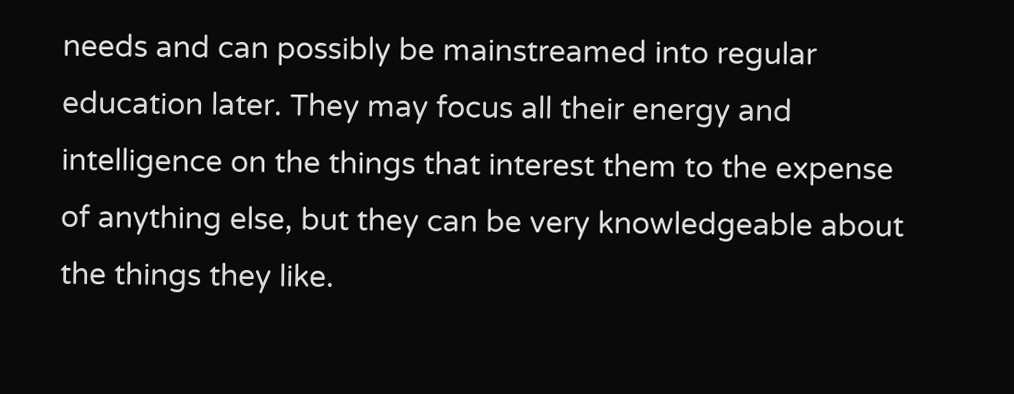needs and can possibly be mainstreamed into regular education later. They may focus all their energy and intelligence on the things that interest them to the expense of anything else, but they can be very knowledgeable about the things they like.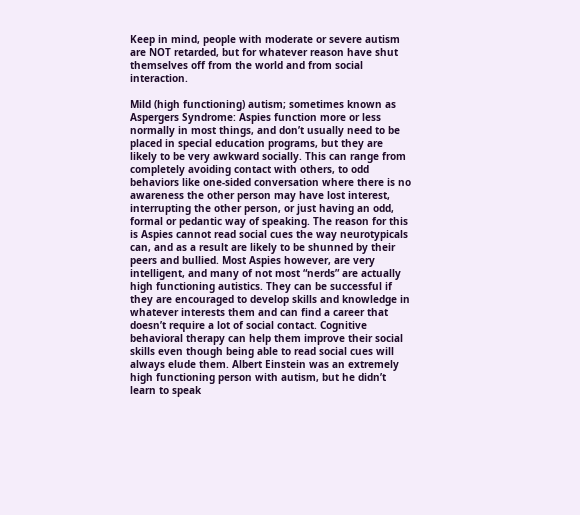Keep in mind, people with moderate or severe autism are NOT retarded, but for whatever reason have shut themselves off from the world and from social interaction.

Mild (high functioning) autism; sometimes known as Aspergers Syndrome: Aspies function more or less normally in most things, and don’t usually need to be placed in special education programs, but they are likely to be very awkward socially. This can range from completely avoiding contact with others, to odd behaviors like one-sided conversation where there is no awareness the other person may have lost interest, interrupting the other person, or just having an odd, formal or pedantic way of speaking. The reason for this is Aspies cannot read social cues the way neurotypicals can, and as a result are likely to be shunned by their peers and bullied. Most Aspies however, are very intelligent, and many of not most “nerds” are actually high functioning autistics. They can be successful if they are encouraged to develop skills and knowledge in whatever interests them and can find a career that doesn’t require a lot of social contact. Cognitive behavioral therapy can help them improve their social skills even though being able to read social cues will always elude them. Albert Einstein was an extremely high functioning person with autism, but he didn’t learn to speak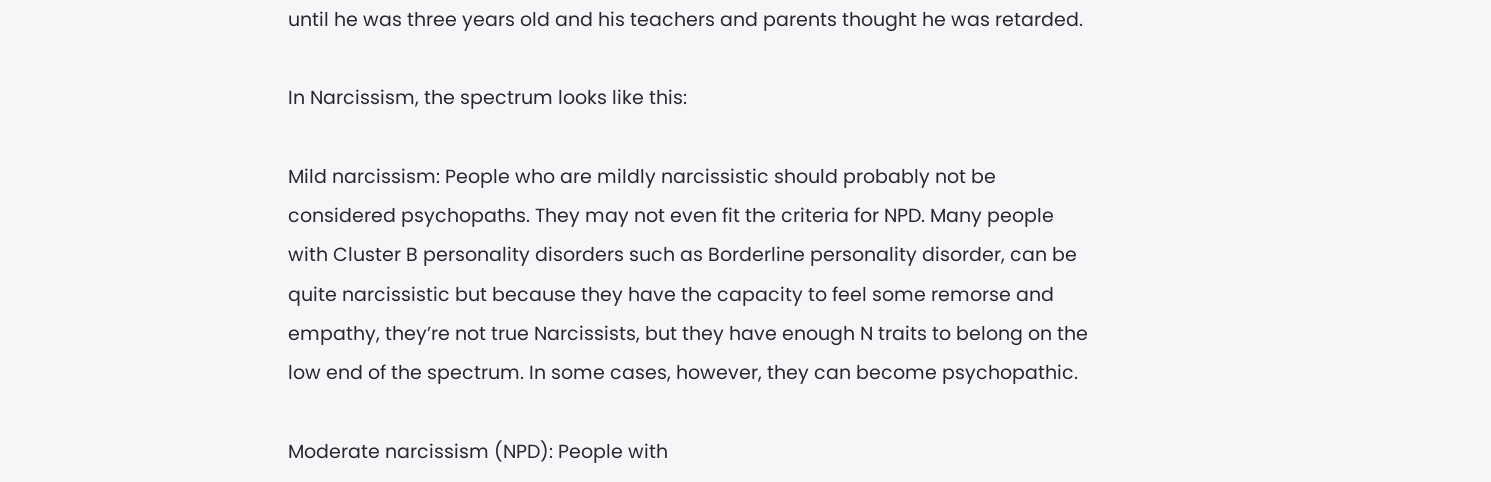until he was three years old and his teachers and parents thought he was retarded.

In Narcissism, the spectrum looks like this:

Mild narcissism: People who are mildly narcissistic should probably not be considered psychopaths. They may not even fit the criteria for NPD. Many people with Cluster B personality disorders such as Borderline personality disorder, can be quite narcissistic but because they have the capacity to feel some remorse and empathy, they’re not true Narcissists, but they have enough N traits to belong on the low end of the spectrum. In some cases, however, they can become psychopathic.

Moderate narcissism (NPD): People with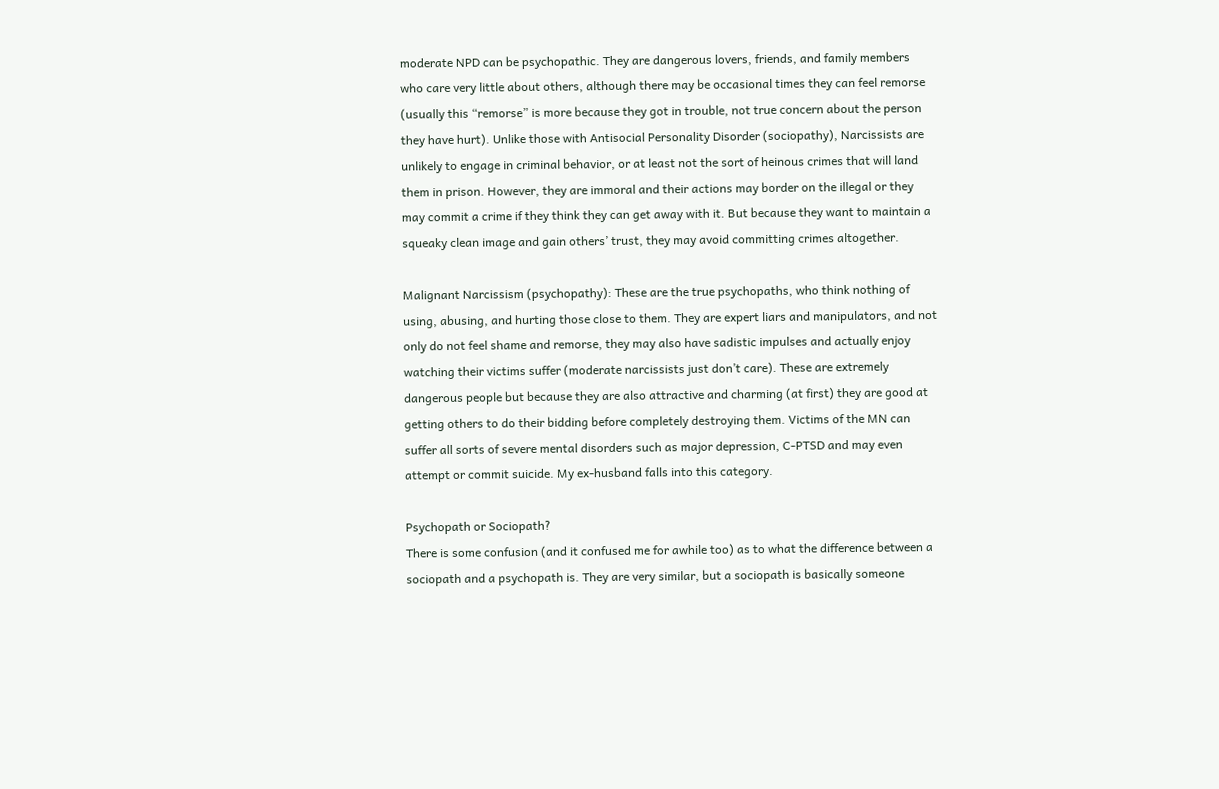moderate NPD can be psychopathic. They are dangerous lovers, friends, and family members who care very little about others, although there may be occasional times they can feel remorse (usually this “remorse” is more because they got in trouble, not true concern about the person they have hurt). Unlike those with Antisocial Personality Disorder (sociopathy), Narcissists are unlikely to engage in criminal behavior, or at least not the sort of heinous crimes that will land them in prison. However, they are immoral and their actions may border on the illegal or they may commit a crime if they think they can get away with it. But because they want to maintain a squeaky clean image and gain others’ trust, they may avoid committing crimes altogether.

Malignant Narcissism (psychopathy): These are the true psychopaths, who think nothing of using, abusing, and hurting those close to them. They are expert liars and manipulators, and not only do not feel shame and remorse, they may also have sadistic impulses and actually enjoy watching their victims suffer (moderate narcissists just don’t care). These are extremely dangerous people but because they are also attractive and charming (at first) they are good at getting others to do their bidding before completely destroying them. Victims of the MN can suffer all sorts of severe mental disorders such as major depression, C-PTSD and may even attempt or commit suicide. My ex-husband falls into this category.

Psychopath or Sociopath?
There is some confusion (and it confused me for awhile too) as to what the difference between a sociopath and a psychopath is. They are very similar, but a sociopath is basically someone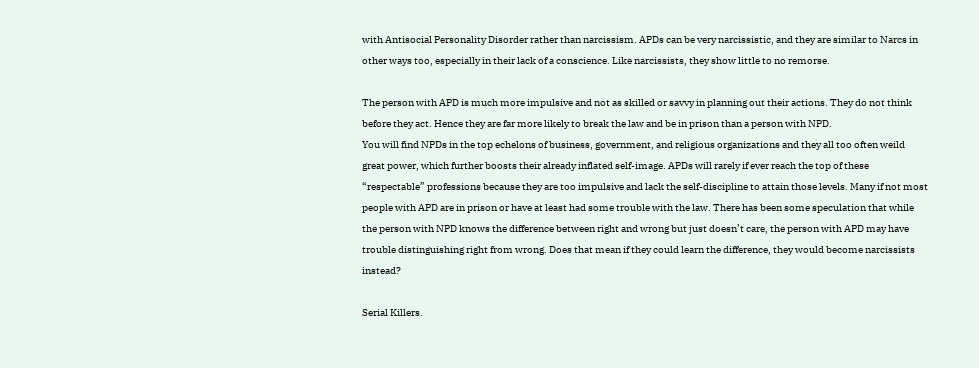with Antisocial Personality Disorder rather than narcissism. APDs can be very narcissistic, and they are similar to Narcs in other ways too, especially in their lack of a conscience. Like narcissists, they show little to no remorse.

The person with APD is much more impulsive and not as skilled or savvy in planning out their actions. They do not think before they act. Hence they are far more likely to break the law and be in prison than a person with NPD.
You will find NPDs in the top echelons of business, government, and religious organizations and they all too often weild great power, which further boosts their already inflated self-image. APDs will rarely if ever reach the top of these “respectable” professions because they are too impulsive and lack the self-discipline to attain those levels. Many if not most people with APD are in prison or have at least had some trouble with the law. There has been some speculation that while the person with NPD knows the difference between right and wrong but just doesn’t care, the person with APD may have trouble distinguishing right from wrong. Does that mean if they could learn the difference, they would become narcissists instead?

Serial Killers.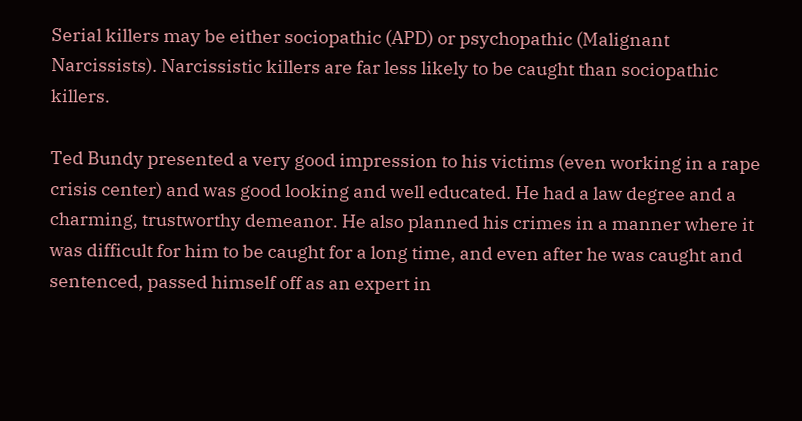Serial killers may be either sociopathic (APD) or psychopathic (Malignant Narcissists). Narcissistic killers are far less likely to be caught than sociopathic killers.

Ted Bundy presented a very good impression to his victims (even working in a rape crisis center) and was good looking and well educated. He had a law degree and a charming, trustworthy demeanor. He also planned his crimes in a manner where it was difficult for him to be caught for a long time, and even after he was caught and sentenced, passed himself off as an expert in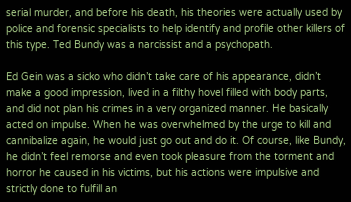serial murder, and before his death, his theories were actually used by police and forensic specialists to help identify and profile other killers of this type. Ted Bundy was a narcissist and a psychopath.

Ed Gein was a sicko who didn’t take care of his appearance, didn’t make a good impression, lived in a filthy hovel filled with body parts, and did not plan his crimes in a very organized manner. He basically acted on impulse. When he was overwhelmed by the urge to kill and cannibalize again, he would just go out and do it. Of course, like Bundy, he didn’t feel remorse and even took pleasure from the torment and horror he caused in his victims, but his actions were impulsive and strictly done to fulfill an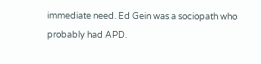immediate need. Ed Gein was a sociopath who probably had APD.